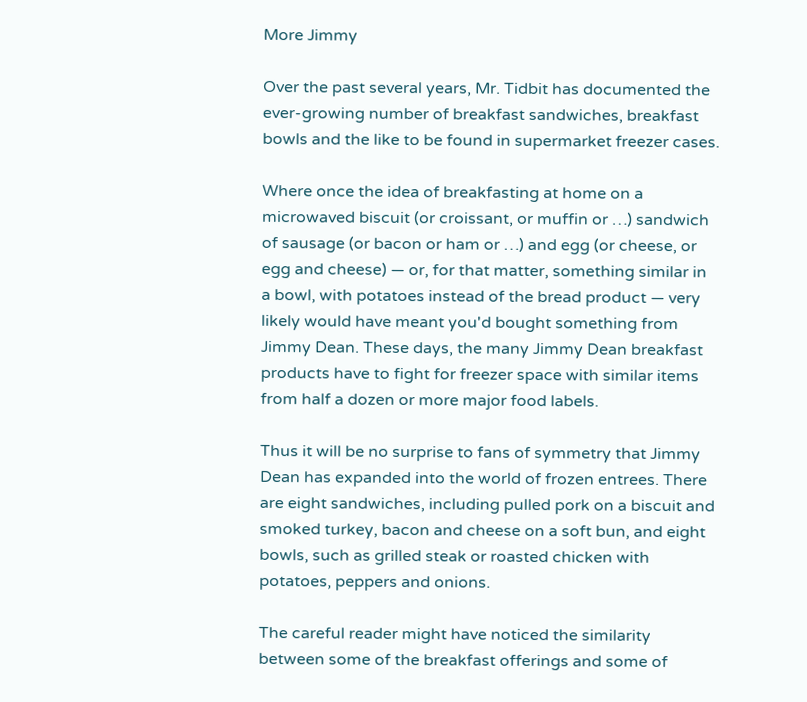More Jimmy

Over the past several years, Mr. Tidbit has documented the ever-growing number of breakfast sandwiches, breakfast bowls and the like to be found in supermarket freezer cases.

Where once the idea of breakfasting at home on a microwaved biscuit (or croissant, or muffin or …) sandwich of sausage (or bacon or ham or …) and egg (or cheese, or egg and cheese) — or, for that matter, something similar in a bowl, with potatoes instead of the bread product — very likely would have meant you'd bought something from Jimmy Dean. These days, the many Jimmy Dean breakfast products have to fight for freezer space with similar items from half a dozen or more major food labels.

Thus it will be no surprise to fans of symmetry that Jimmy Dean has expanded into the world of frozen entrees. There are eight sandwiches, including pulled pork on a biscuit and smoked turkey, bacon and cheese on a soft bun, and eight bowls, such as grilled steak or roasted chicken with potatoes, peppers and onions.

The careful reader might have noticed the similarity between some of the breakfast offerings and some of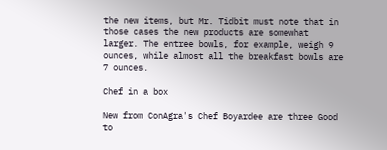the new items, but Mr. Tidbit must note that in those cases the new products are somewhat larger. The entree bowls, for example, weigh 9 ounces, while almost all the breakfast bowls are 7 ounces.

Chef in a box

New from ConAgra's Chef Boyardee are three Good to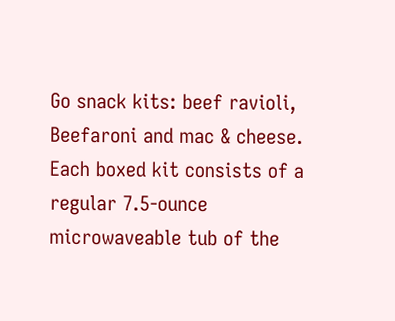Go snack kits: beef ravioli, Beefaroni and mac & cheese. Each boxed kit consists of a regular 7.5-ounce microwaveable tub of the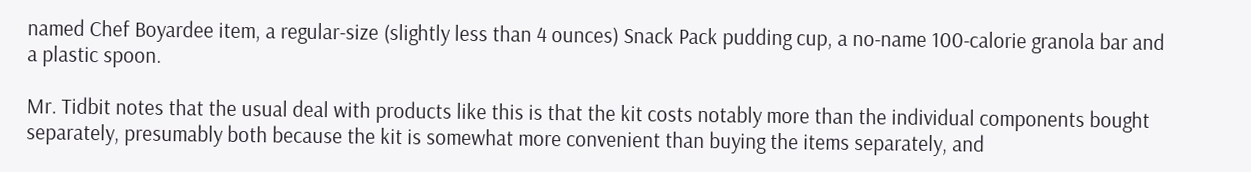named Chef Boyardee item, a regular-size (slightly less than 4 ounces) Snack Pack pudding cup, a no-name 100-calorie granola bar and a plastic spoon.

Mr. Tidbit notes that the usual deal with products like this is that the kit costs notably more than the individual components bought separately, presumably both because the kit is somewhat more convenient than buying the items separately, and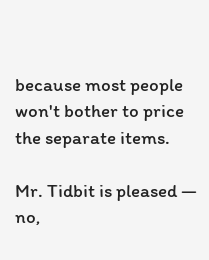because most people won't bother to price the separate items.

Mr. Tidbit is pleased — no,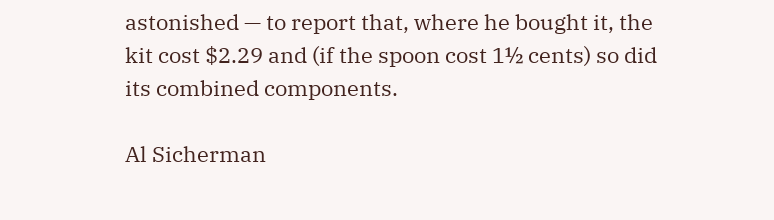astonished — to report that, where he bought it, the kit cost $2.29 and (if the spoon cost 1½ cents) so did its combined components.

Al Sicherman